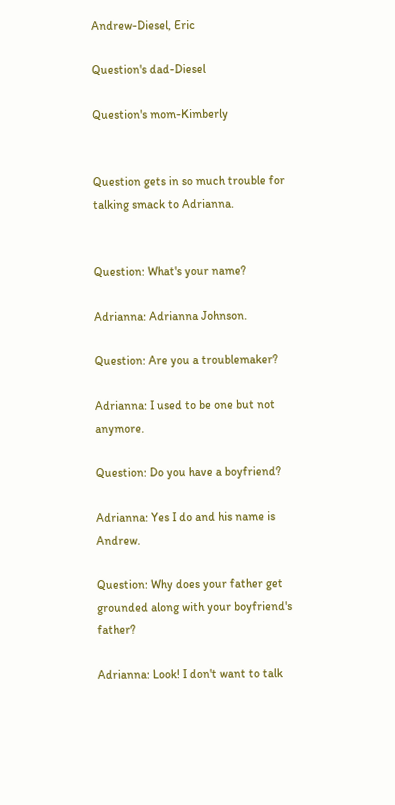Andrew-Diesel, Eric

Question's dad-Diesel

Question's mom-Kimberly


Question gets in so much trouble for talking smack to Adrianna.


Question: What's your name?

Adrianna: Adrianna Johnson.

Question: Are you a troublemaker?

Adrianna: I used to be one but not anymore.

Question: Do you have a boyfriend?

Adrianna: Yes I do and his name is Andrew.

Question: Why does your father get grounded along with your boyfriend's father?

Adrianna: Look! I don't want to talk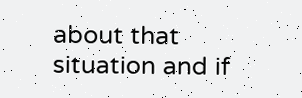about that situation and if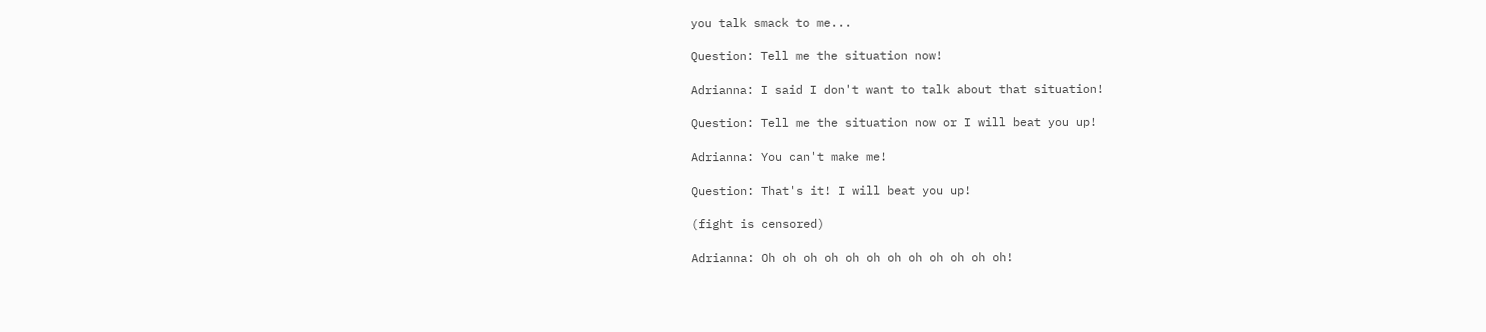you talk smack to me...

Question: Tell me the situation now!

Adrianna: I said I don't want to talk about that situation!

Question: Tell me the situation now or I will beat you up!

Adrianna: You can't make me!

Question: That's it! I will beat you up!

(fight is censored)

Adrianna: Oh oh oh oh oh oh oh oh oh oh oh oh!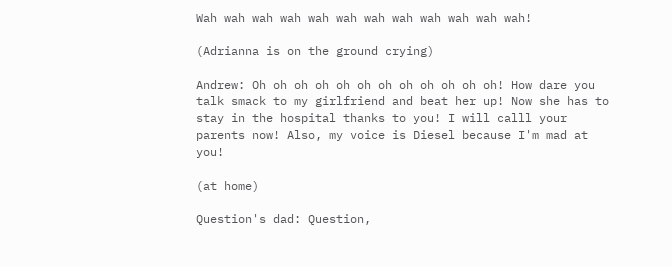Wah wah wah wah wah wah wah wah wah wah wah wah!

(Adrianna is on the ground crying)

Andrew: Oh oh oh oh oh oh oh oh oh oh oh oh! How dare you talk smack to my girlfriend and beat her up! Now she has to stay in the hospital thanks to you! I will calll your parents now! Also, my voice is Diesel because I'm mad at you!

(at home)

Question's dad: Question,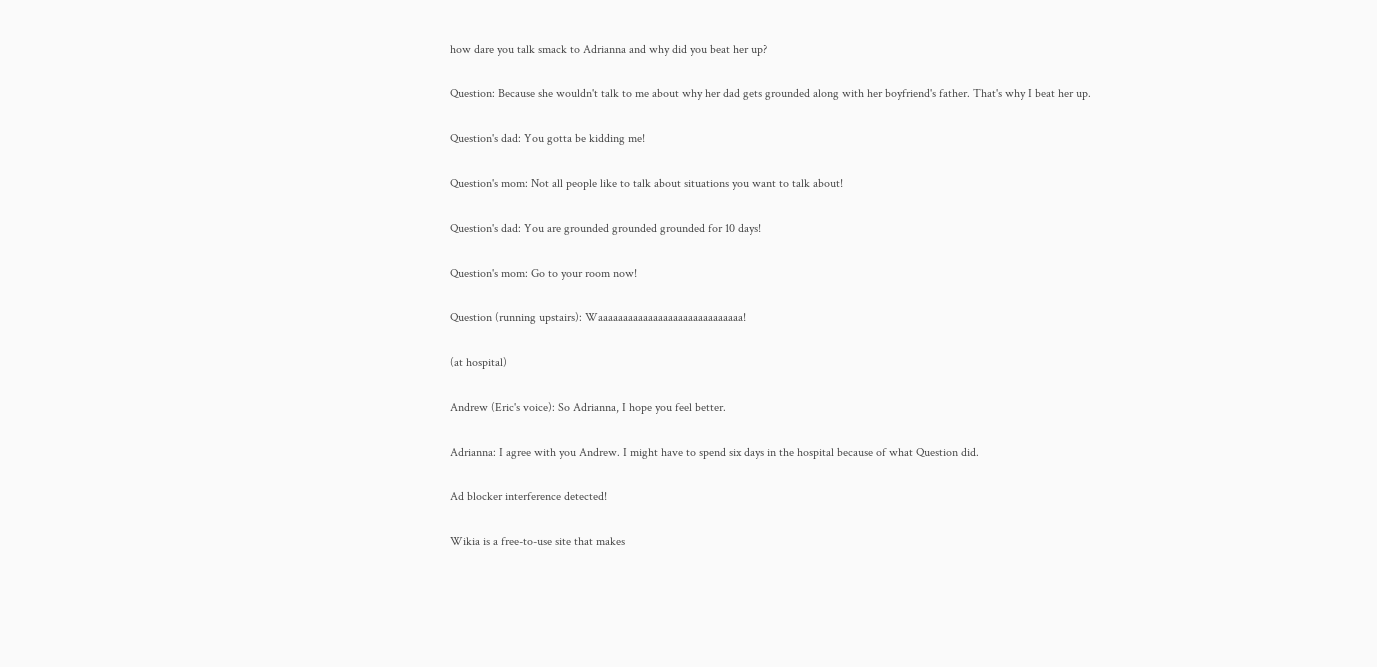how dare you talk smack to Adrianna and why did you beat her up?

Question: Because she wouldn't talk to me about why her dad gets grounded along with her boyfriend's father. That's why I beat her up.

Question's dad: You gotta be kidding me!

Question's mom: Not all people like to talk about situations you want to talk about!

Question's dad: You are grounded grounded grounded for 10 days!

Question's mom: Go to your room now!

Question (running upstairs): Waaaaaaaaaaaaaaaaaaaaaaaaaaaaa!

(at hospital)

Andrew (Eric's voice): So Adrianna, I hope you feel better.

Adrianna: I agree with you Andrew. I might have to spend six days in the hospital because of what Question did.

Ad blocker interference detected!

Wikia is a free-to-use site that makes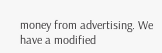money from advertising. We have a modified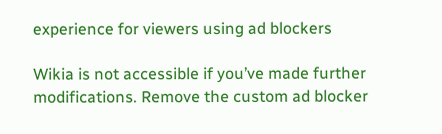experience for viewers using ad blockers

Wikia is not accessible if you’ve made further modifications. Remove the custom ad blocker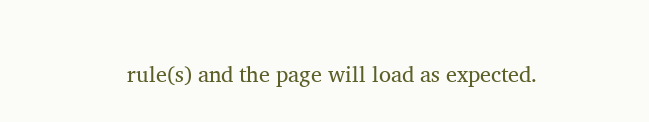rule(s) and the page will load as expected.